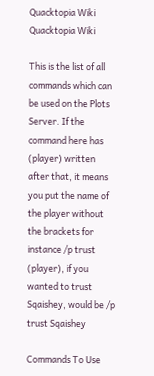Quacktopia Wiki
Quacktopia Wiki

This is the list of all commands which can be used on the Plots Server. If the command here has (player) written after that, it means you put the name of the player without the brackets for instance /p trust (player), if you wanted to trust Sqaishey, would be /p trust Sqaishey

Commands To Use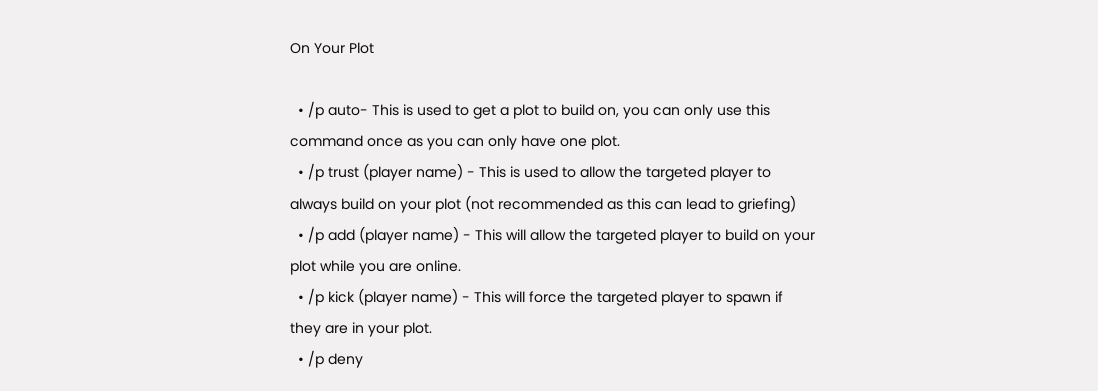On Your Plot

  • /p auto- This is used to get a plot to build on, you can only use this command once as you can only have one plot.
  • /p trust (player name) - This is used to allow the targeted player to always build on your plot (not recommended as this can lead to griefing)
  • /p add (player name) - This will allow the targeted player to build on your plot while you are online.
  • /p kick (player name) - This will force the targeted player to spawn if they are in your plot.
  • /p deny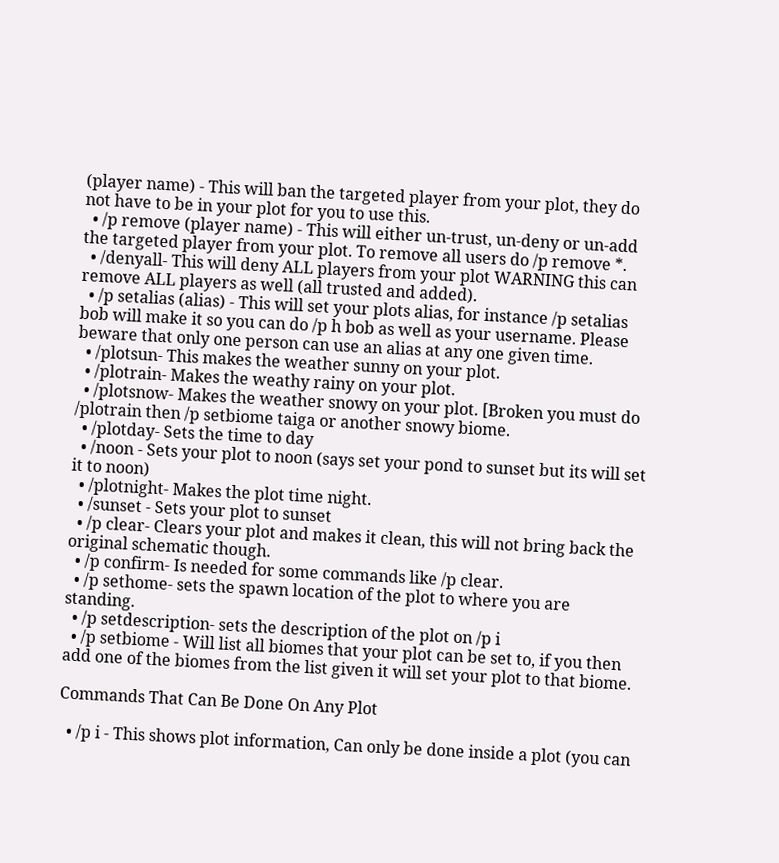(player name) - This will ban the targeted player from your plot, they do not have to be in your plot for you to use this.
  • /p remove (player name) - This will either un-trust, un-deny or un-add the targeted player from your plot. To remove all users do /p remove *.
  • /denyall- This will deny ALL players from your plot WARNING this can remove ALL players as well (all trusted and added).
  • /p setalias (alias) - This will set your plots alias, for instance /p setalias bob will make it so you can do /p h bob as well as your username. Please beware that only one person can use an alias at any one given time.
  • /plotsun- This makes the weather sunny on your plot.
  • /plotrain- Makes the weathy rainy on your plot.
  • /plotsnow- Makes the weather snowy on your plot. [Broken you must do /plotrain then /p setbiome taiga or another snowy biome.
  • /plotday- Sets the time to day
  • /noon - Sets your plot to noon (says set your pond to sunset but its will set it to noon)
  • /plotnight- Makes the plot time night.
  • /sunset - Sets your plot to sunset
  • /p clear- Clears your plot and makes it clean, this will not bring back the original schematic though.
  • /p confirm- Is needed for some commands like /p clear.
  • /p sethome- sets the spawn location of the plot to where you are standing.
  • /p setdescription- sets the description of the plot on /p i
  • /p setbiome - Will list all biomes that your plot can be set to, if you then add one of the biomes from the list given it will set your plot to that biome.

Commands That Can Be Done On Any Plot

  • /p i - This shows plot information, Can only be done inside a plot (you can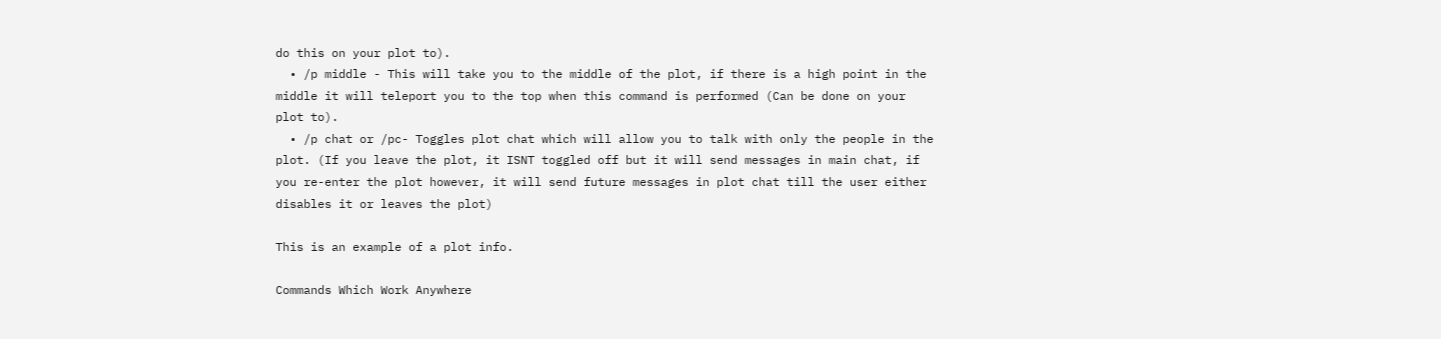do this on your plot to).
  • /p middle - This will take you to the middle of the plot, if there is a high point in the middle it will teleport you to the top when this command is performed (Can be done on your plot to).
  • /p chat or /pc- Toggles plot chat which will allow you to talk with only the people in the plot. (If you leave the plot, it ISNT toggled off but it will send messages in main chat, if you re-enter the plot however, it will send future messages in plot chat till the user either disables it or leaves the plot)

This is an example of a plot info.

Commands Which Work Anywhere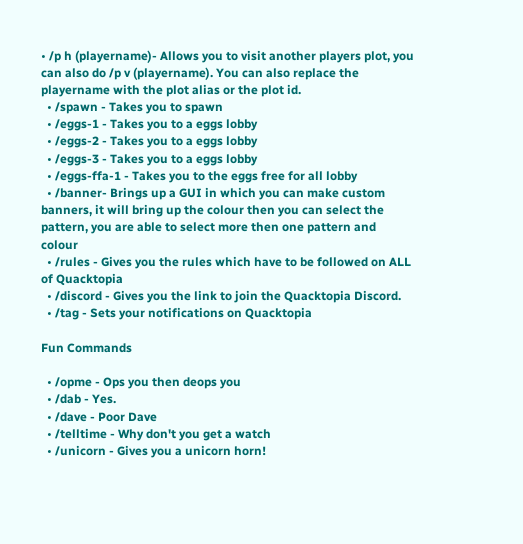• /p h (playername)- Allows you to visit another players plot, you can also do /p v (playername). You can also replace the playername with the plot alias or the plot id.
  • /spawn - Takes you to spawn
  • /eggs-1 - Takes you to a eggs lobby
  • /eggs-2 - Takes you to a eggs lobby
  • /eggs-3 - Takes you to a eggs lobby
  • /eggs-ffa-1 - Takes you to the eggs free for all lobby
  • /banner- Brings up a GUI in which you can make custom banners, it will bring up the colour then you can select the pattern, you are able to select more then one pattern and colour
  • /rules - Gives you the rules which have to be followed on ALL of Quacktopia
  • /discord - Gives you the link to join the Quacktopia Discord.
  • /tag - Sets your notifications on Quacktopia

Fun Commands

  • /opme - Ops you then deops you
  • /dab - Yes.
  • /dave - Poor Dave
  • /telltime - Why don't you get a watch
  • /unicorn - Gives you a unicorn horn!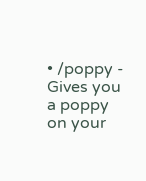• /poppy - Gives you a poppy on your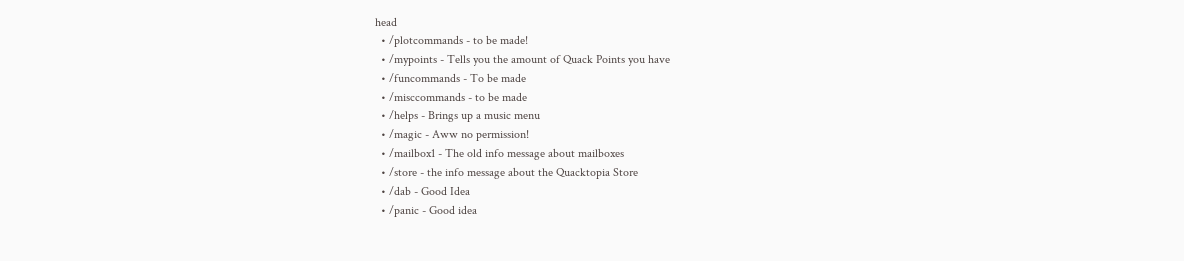head
  • /plotcommands - to be made!
  • /mypoints - Tells you the amount of Quack Points you have
  • /funcommands - To be made
  • /misccommands - to be made
  • /helps - Brings up a music menu
  • /magic - Aww no permission!
  • /mailbox1 - The old info message about mailboxes
  • /store - the info message about the Quacktopia Store
  • /dab - Good Idea
  • /panic - Good idea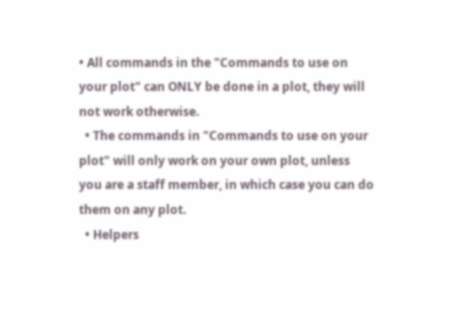• All commands in the "Commands to use on your plot" can ONLY be done in a plot, they will not work otherwise.
  • The commands in "Commands to use on your plot" will only work on your own plot, unless you are a staff member, in which case you can do them on any plot.
  • Helpers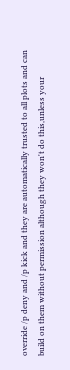override /p deny and /p kick and they are automatically trusted to all plots and can build on them without permission although they won't do this,unless your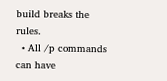build breaks the rules.
  • All /p commands can have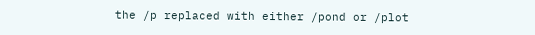the /p replaced with either /pond or /plot